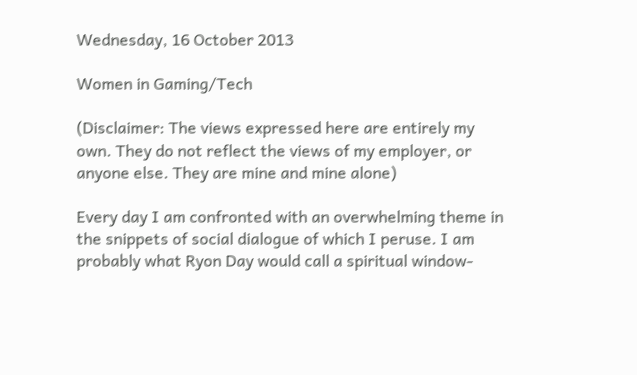Wednesday, 16 October 2013

Women in Gaming/Tech

(Disclaimer: The views expressed here are entirely my own. They do not reflect the views of my employer, or anyone else. They are mine and mine alone)

Every day I am confronted with an overwhelming theme in the snippets of social dialogue of which I peruse. I am probably what Ryon Day would call a spiritual window-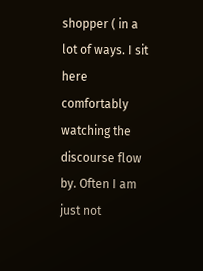shopper ( in a lot of ways. I sit here comfortably watching the discourse flow by. Often I am just not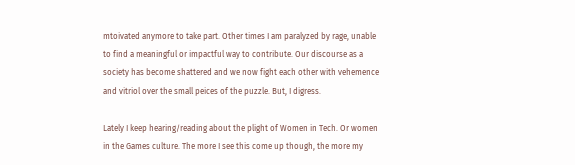mtoivated anymore to take part. Other times I am paralyzed by rage, unable to find a meaningful or impactful way to contribute. Our discourse as a society has become shattered and we now fight each other with vehemence and vitriol over the small peices of the puzzle. But, I digress.

Lately I keep hearing/reading about the plight of Women in Tech. Or women in the Games culture. The more I see this come up though, the more my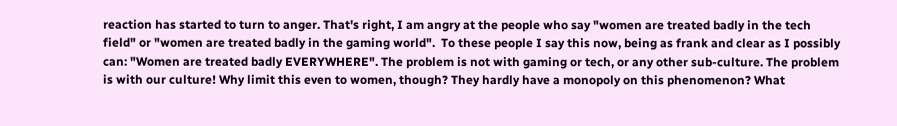reaction has started to turn to anger. That's right, I am angry at the people who say "women are treated badly in the tech field" or "women are treated badly in the gaming world".  To these people I say this now, being as frank and clear as I possibly can: "Women are treated badly EVERYWHERE". The problem is not with gaming or tech, or any other sub-culture. The problem is with our culture! Why limit this even to women, though? They hardly have a monopoly on this phenomenon? What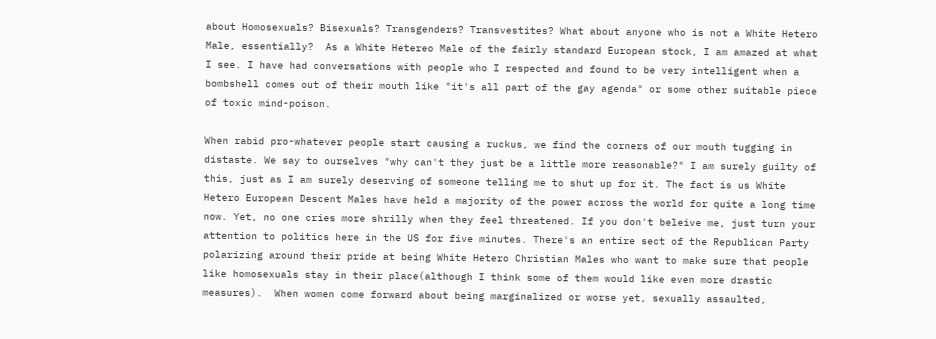about Homosexuals? Bisexuals? Transgenders? Transvestites? What about anyone who is not a White Hetero Male, essentially?  As a White Hetereo Male of the fairly standard European stock, I am amazed at what I see. I have had conversations with people who I respected and found to be very intelligent when a bombshell comes out of their mouth like "it's all part of the gay agenda" or some other suitable piece of toxic mind-poison.

When rabid pro-whatever people start causing a ruckus, we find the corners of our mouth tugging in distaste. We say to ourselves "why can't they just be a little more reasonable?" I am surely guilty of this, just as I am surely deserving of someone telling me to shut up for it. The fact is us White Hetero European Descent Males have held a majority of the power across the world for quite a long time now. Yet, no one cries more shrilly when they feel threatened. If you don't beleive me, just turn your attention to politics here in the US for five minutes. There's an entire sect of the Republican Party polarizing around their pride at being White Hetero Christian Males who want to make sure that people like homosexuals stay in their place(although I think some of them would like even more drastic measures).  When women come forward about being marginalized or worse yet, sexually assaulted,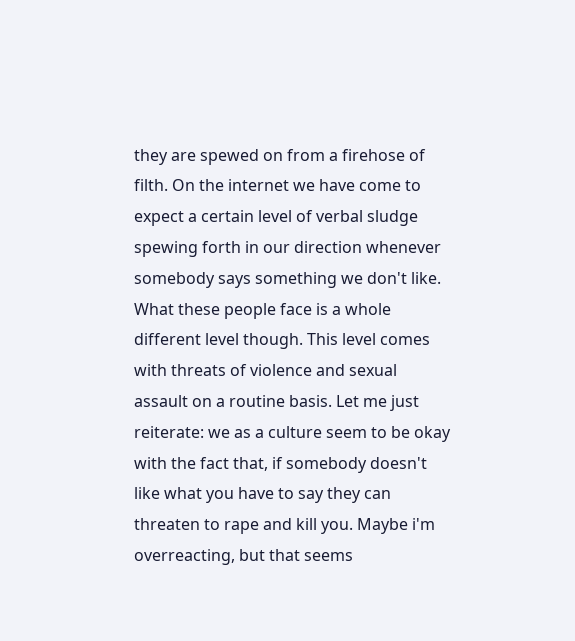they are spewed on from a firehose of filth. On the internet we have come to expect a certain level of verbal sludge spewing forth in our direction whenever somebody says something we don't like. What these people face is a whole different level though. This level comes with threats of violence and sexual assault on a routine basis. Let me just reiterate: we as a culture seem to be okay with the fact that, if somebody doesn't like what you have to say they can threaten to rape and kill you. Maybe i'm overreacting, but that seems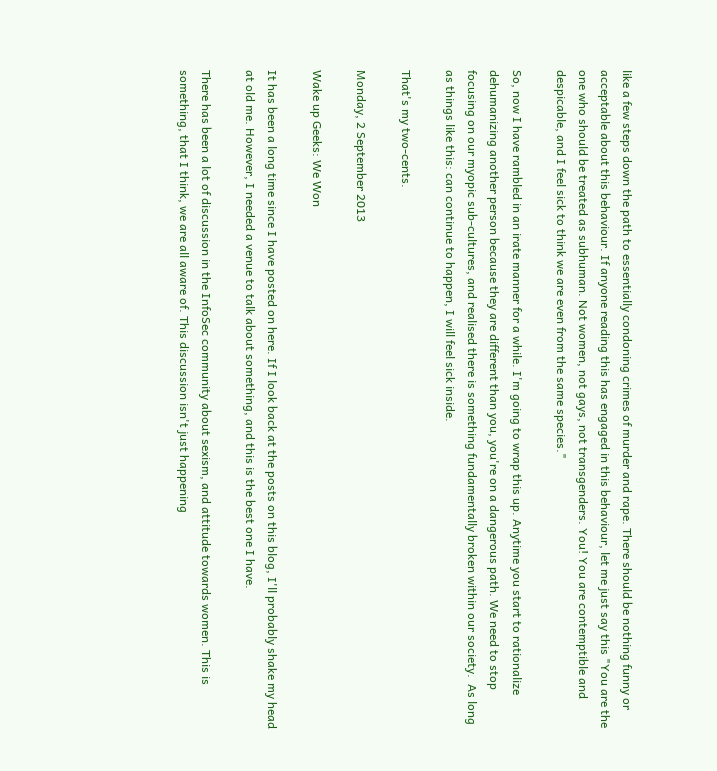like a few steps down the path to essentially condoning crimes of murder and rape. There should be nothing funny or acceptable about this behaviour. If anyone reading this has engaged in this behaviour, let me just say this "You are the one who should be treated as subhuman. Not women, not gays, not transgenders. You! You are contemptible and despicable, and I feel sick to think we are even from the same species."

So, now I have rambled in an irate manner for a while. I'm going to wrap this up. Anytime you start to rationalize dehumanizing another person because they are different than you, you're on a dangerous path. We need to stop focusing on our myopic sub-cultures, and realised there is something fundamentally broken within our society.  As long as things like this: can continue to happen, I will feel sick inside.

That's my two-cents.

Monday, 2 September 2013

Wake up Geeks: We Won

It has been a long time since I have posted on here. If I look back at the posts on this blog, I'll probably shake my head at old me. However, I needed a venue to talk about something, and this is the best one I have.

There has been a lot of discussion in the InfoSec community about sexism, and attitude towards women. This is something, that I think, we are all aware of. This discussion isn't just happening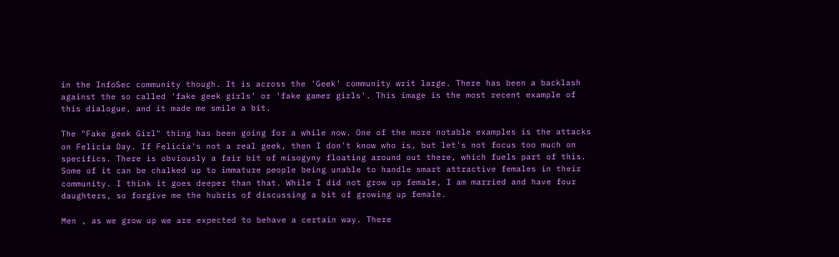in the InfoSec community though. It is across the 'Geek' community writ large. There has been a backlash against the so called 'fake geek girls' or 'fake gamer girls'. This image is the most recent example of this dialogue, and it made me smile a bit.

The "Fake geek Girl" thing has been going for a while now. One of the more notable examples is the attacks on Felicia Day. If Felicia's not a real geek, then I don't know who is, but let's not focus too much on specifics. There is obviously a fair bit of misogyny floating around out there, which fuels part of this. Some of it can be chalked up to immature people being unable to handle smart attractive females in their community. I think it goes deeper than that. While I did not grow up female, I am married and have four daughters, so forgive me the hubris of discussing a bit of growing up female.

Men , as we grow up we are expected to behave a certain way. There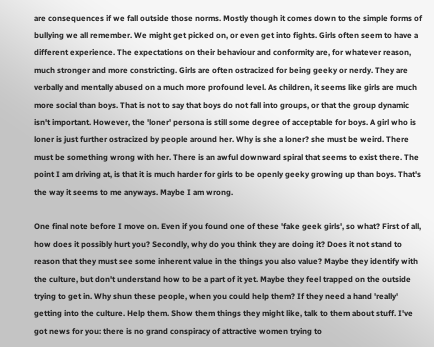are consequences if we fall outside those norms. Mostly though it comes down to the simple forms of bullying we all remember. We might get picked on, or even get into fights. Girls often seem to have a different experience. The expectations on their behaviour and conformity are, for whatever reason, much stronger and more constricting. Girls are often ostracized for being geeky or nerdy. They are verbally and mentally abused on a much more profound level. As children, it seems like girls are much more social than boys. That is not to say that boys do not fall into groups, or that the group dynamic isn't important. However, the 'loner' persona is still some degree of acceptable for boys. A girl who is loner is just further ostracized by people around her. Why is she a loner? she must be weird. There must be something wrong with her. There is an awful downward spiral that seems to exist there. The point I am driving at, is that it is much harder for girls to be openly geeky growing up than boys. That's the way it seems to me anyways. Maybe I am wrong.

One final note before I move on. Even if you found one of these 'fake geek girls', so what? First of all, how does it possibly hurt you? Secondly, why do you think they are doing it? Does it not stand to reason that they must see some inherent value in the things you also value? Maybe they identify with the culture, but don't understand how to be a part of it yet. Maybe they feel trapped on the outside trying to get in. Why shun these people, when you could help them? If they need a hand 'really' getting into the culture. Help them. Show them things they might like, talk to them about stuff. I've got news for you: there is no grand conspiracy of attractive women trying to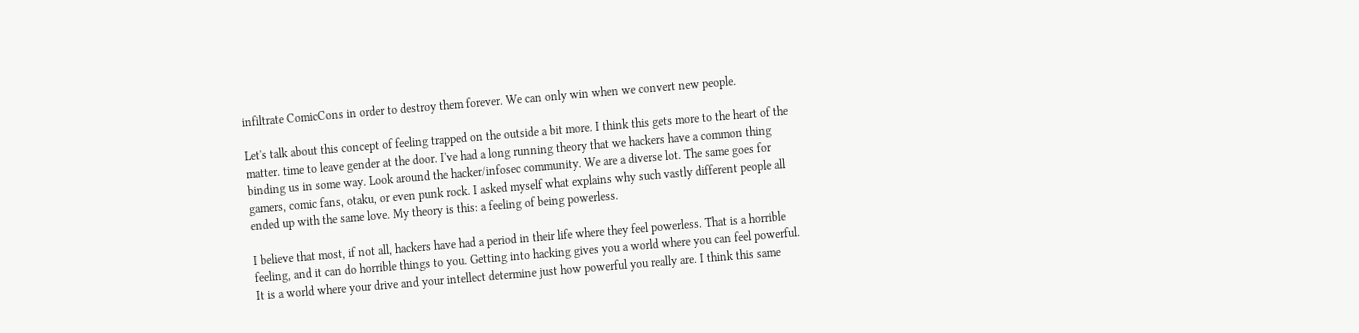infiltrate ComicCons in order to destroy them forever. We can only win when we convert new people.

Let's talk about this concept of feeling trapped on the outside a bit more. I think this gets more to the heart of the matter. time to leave gender at the door. I've had a long running theory that we hackers have a common thing binding us in some way. Look around the hacker/infosec community. We are a diverse lot. The same goes for gamers, comic fans, otaku, or even punk rock. I asked myself what explains why such vastly different people all ended up with the same love. My theory is this: a feeling of being powerless.

I believe that most, if not all, hackers have had a period in their life where they feel powerless. That is a horrible feeling, and it can do horrible things to you. Getting into hacking gives you a world where you can feel powerful. It is a world where your drive and your intellect determine just how powerful you really are. I think this same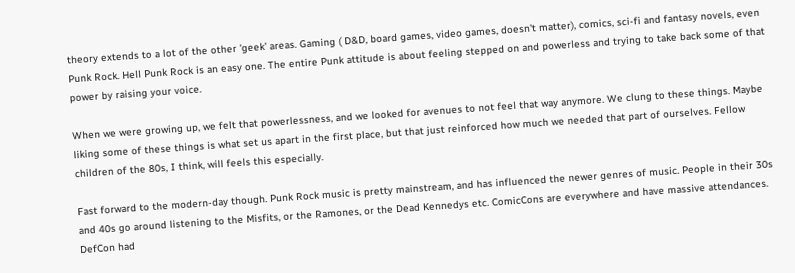theory extends to a lot of the other 'geek' areas. Gaming ( D&D, board games, video games, doesn't matter), comics, sci-fi and fantasy novels, even Punk Rock. Hell Punk Rock is an easy one. The entire Punk attitude is about feeling stepped on and powerless and trying to take back some of that power by raising your voice.

When we were growing up, we felt that powerlessness, and we looked for avenues to not feel that way anymore. We clung to these things. Maybe liking some of these things is what set us apart in the first place, but that just reinforced how much we needed that part of ourselves. Fellow children of the 80s, I think, will feels this especially.

Fast forward to the modern-day though. Punk Rock music is pretty mainstream, and has influenced the newer genres of music. People in their 30s and 40s go around listening to the Misfits, or the Ramones, or the Dead Kennedys etc. ComicCons are everywhere and have massive attendances. DefCon had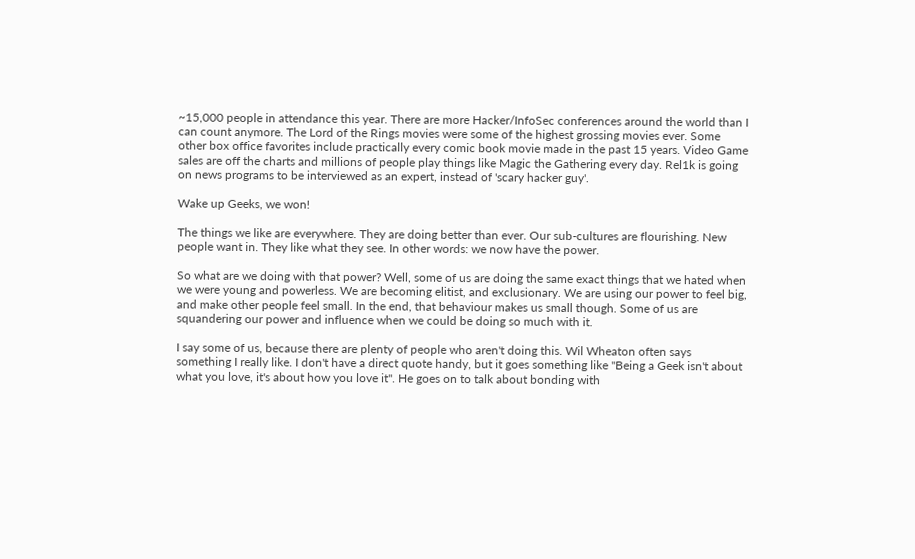~15,000 people in attendance this year. There are more Hacker/InfoSec conferences around the world than I can count anymore. The Lord of the Rings movies were some of the highest grossing movies ever. Some other box office favorites include practically every comic book movie made in the past 15 years. Video Game sales are off the charts and millions of people play things like Magic the Gathering every day. Rel1k is going on news programs to be interviewed as an expert, instead of 'scary hacker guy'.

Wake up Geeks, we won!

The things we like are everywhere. They are doing better than ever. Our sub-cultures are flourishing. New people want in. They like what they see. In other words: we now have the power.

So what are we doing with that power? Well, some of us are doing the same exact things that we hated when we were young and powerless. We are becoming elitist, and exclusionary. We are using our power to feel big, and make other people feel small. In the end, that behaviour makes us small though. Some of us are squandering our power and influence when we could be doing so much with it.

I say some of us, because there are plenty of people who aren't doing this. Wil Wheaton often says something I really like. I don't have a direct quote handy, but it goes something like "Being a Geek isn't about what you love, it's about how you love it". He goes on to talk about bonding with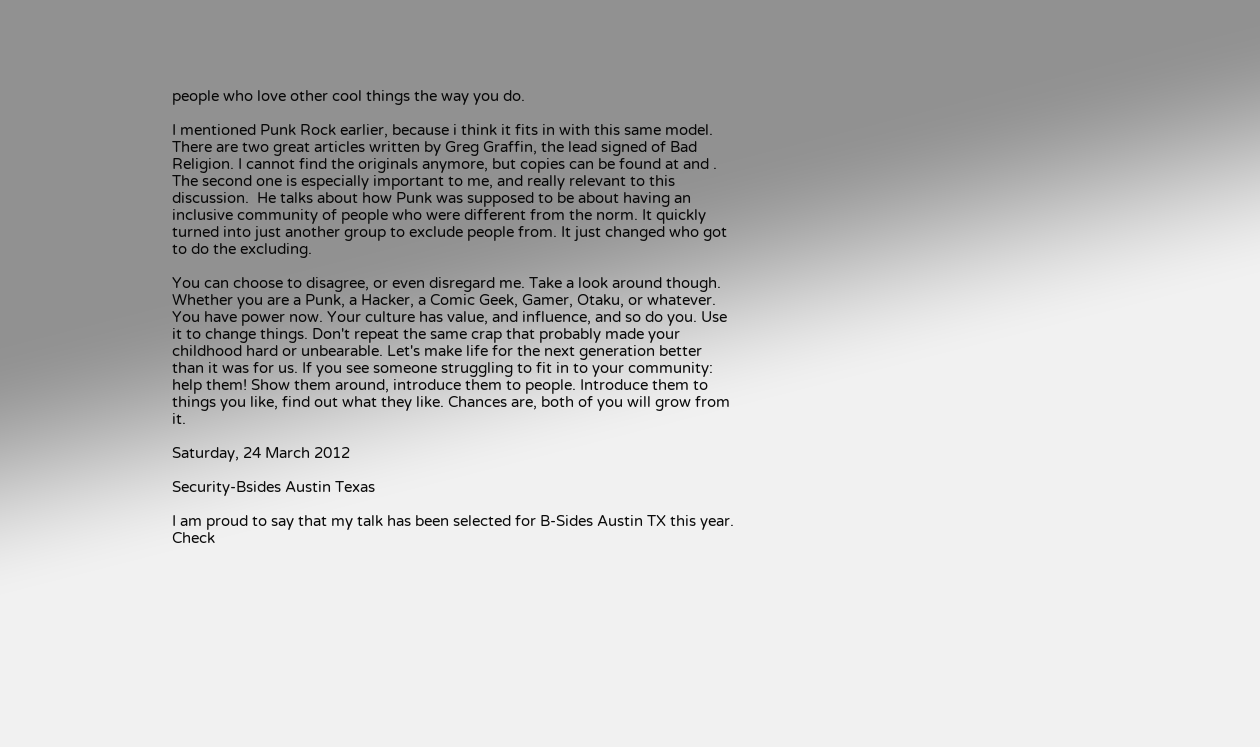people who love other cool things the way you do.

I mentioned Punk Rock earlier, because i think it fits in with this same model. There are two great articles written by Greg Graffin, the lead signed of Bad Religion. I cannot find the originals anymore, but copies can be found at and . The second one is especially important to me, and really relevant to this discussion.  He talks about how Punk was supposed to be about having an inclusive community of people who were different from the norm. It quickly turned into just another group to exclude people from. It just changed who got to do the excluding.

You can choose to disagree, or even disregard me. Take a look around though. Whether you are a Punk, a Hacker, a Comic Geek, Gamer, Otaku, or whatever.  You have power now. Your culture has value, and influence, and so do you. Use it to change things. Don't repeat the same crap that probably made your childhood hard or unbearable. Let's make life for the next generation better than it was for us. If you see someone struggling to fit in to your community: help them! Show them around, introduce them to people. Introduce them to things you like, find out what they like. Chances are, both of you will grow from it.

Saturday, 24 March 2012

Security-Bsides Austin Texas

I am proud to say that my talk has been selected for B-Sides Austin TX this year.  Check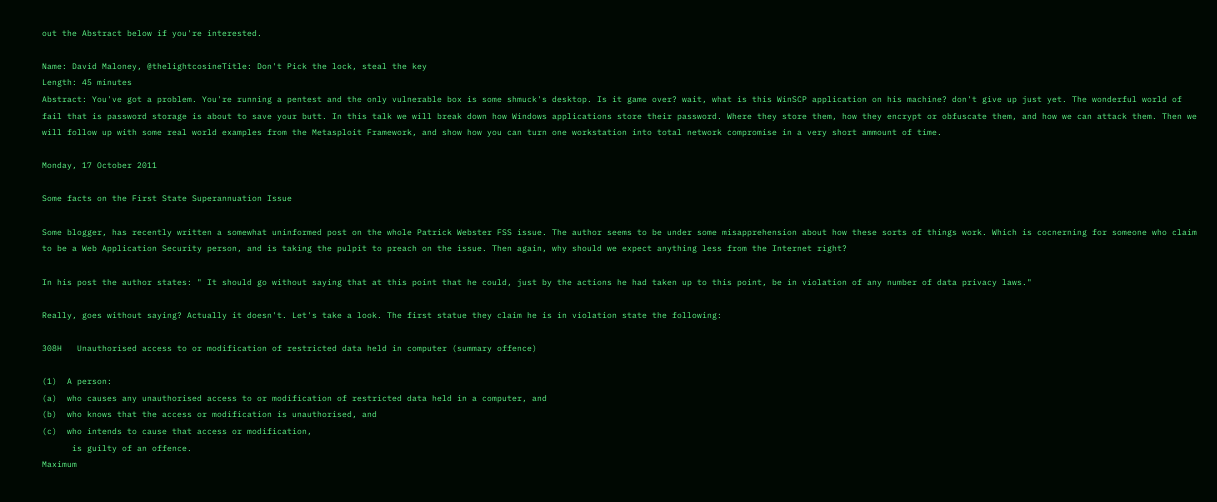out the Abstract below if you're interested.

Name: David Maloney, @thelightcosineTitle: Don't Pick the lock, steal the key
Length: 45 minutes
Abstract: You've got a problem. You're running a pentest and the only vulnerable box is some shmuck's desktop. Is it game over? wait, what is this WinSCP application on his machine? don't give up just yet. The wonderful world of fail that is password storage is about to save your butt. In this talk we will break down how Windows applications store their password. Where they store them, how they encrypt or obfuscate them, and how we can attack them. Then we will follow up with some real world examples from the Metasploit Framework, and show how you can turn one workstation into total network compromise in a very short ammount of time.

Monday, 17 October 2011

Some facts on the First State Superannuation Issue

Some blogger, has recently written a somewhat uninformed post on the whole Patrick Webster FSS issue. The author seems to be under some misapprehension about how these sorts of things work. Which is cocnerning for someone who claim to be a Web Application Security person, and is taking the pulpit to preach on the issue. Then again, why should we expect anything less from the Internet right?

In his post the author states: " It should go without saying that at this point that he could, just by the actions he had taken up to this point, be in violation of any number of data privacy laws."

Really, goes without saying? Actually it doesn't. Let's take a look. The first statue they claim he is in violation state the following:

308H   Unauthorised access to or modification of restricted data held in computer (summary offence)

(1)  A person:
(a)  who causes any unauthorised access to or modification of restricted data held in a computer, and
(b)  who knows that the access or modification is unauthorised, and
(c)  who intends to cause that access or modification,
      is guilty of an offence.
Maximum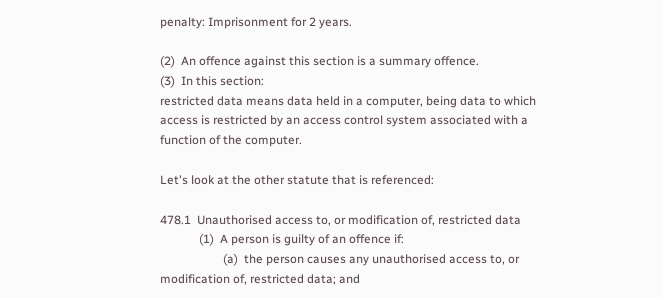penalty: Imprisonment for 2 years.

(2)  An offence against this section is a summary offence.
(3)  In this section:
restricted data means data held in a computer, being data to which access is restricted by an access control system associated with a function of the computer.

Let's look at the other statute that is referenced:

478.1  Unauthorised access to, or modification of, restricted data
             (1)  A person is guilty of an offence if:
                     (a)  the person causes any unauthorised access to, or modification of, restricted data; and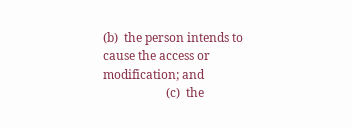(b)  the person intends to cause the access or modification; and
                     (c)  the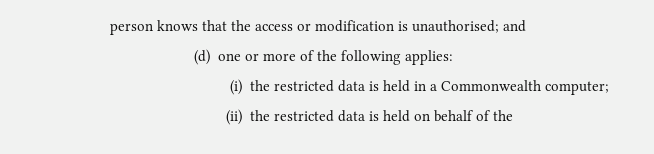person knows that the access or modification is unauthorised; and
                     (d)  one or more of the following applies:
                              (i)  the restricted data is held in a Commonwealth computer;
                             (ii)  the restricted data is held on behalf of the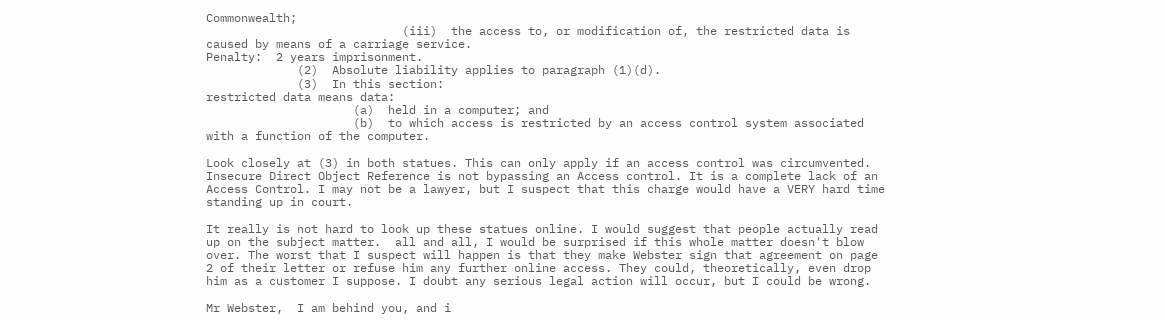Commonwealth;
                            (iii)  the access to, or modification of, the restricted data is caused by means of a carriage service.
Penalty:  2 years imprisonment.
             (2)  Absolute liability applies to paragraph (1)(d).
             (3)  In this section:
restricted data means data:
                     (a)  held in a computer; and
                     (b)  to which access is restricted by an access control system associated with a function of the computer.

Look closely at (3) in both statues. This can only apply if an access control was circumvented. Insecure Direct Object Reference is not bypassing an Access control. It is a complete lack of an Access Control. I may not be a lawyer, but I suspect that this charge would have a VERY hard time standing up in court.

It really is not hard to look up these statues online. I would suggest that people actually read up on the subject matter.  all and all, I would be surprised if this whole matter doesn't blow over. The worst that I suspect will happen is that they make Webster sign that agreement on page 2 of their letter or refuse him any further online access. They could, theoretically, even drop him as a customer I suppose. I doubt any serious legal action will occur, but I could be wrong.

Mr Webster,  I am behind you, and i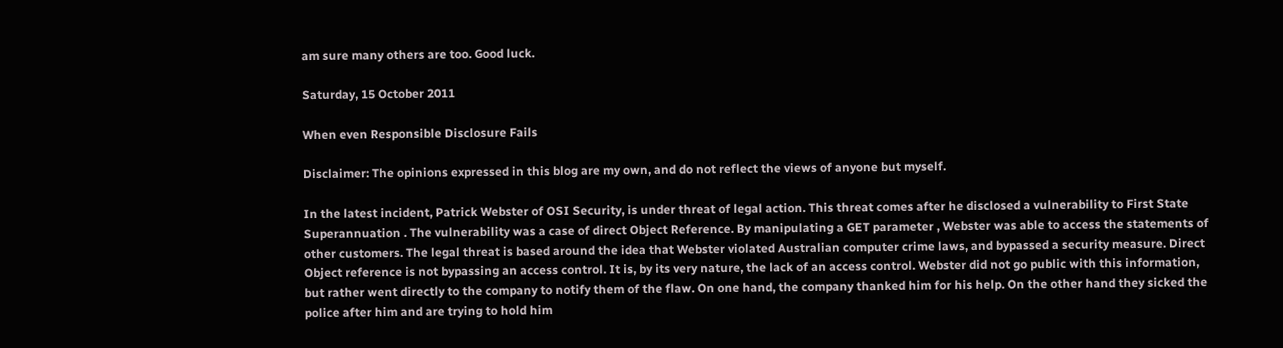am sure many others are too. Good luck.

Saturday, 15 October 2011

When even Responsible Disclosure Fails

Disclaimer: The opinions expressed in this blog are my own, and do not reflect the views of anyone but myself.

In the latest incident, Patrick Webster of OSI Security, is under threat of legal action. This threat comes after he disclosed a vulnerability to First State Superannuation . The vulnerability was a case of direct Object Reference. By manipulating a GET parameter , Webster was able to access the statements of other customers. The legal threat is based around the idea that Webster violated Australian computer crime laws, and bypassed a security measure. Direct Object reference is not bypassing an access control. It is, by its very nature, the lack of an access control. Webster did not go public with this information, but rather went directly to the company to notify them of the flaw. On one hand, the company thanked him for his help. On the other hand they sicked the police after him and are trying to hold him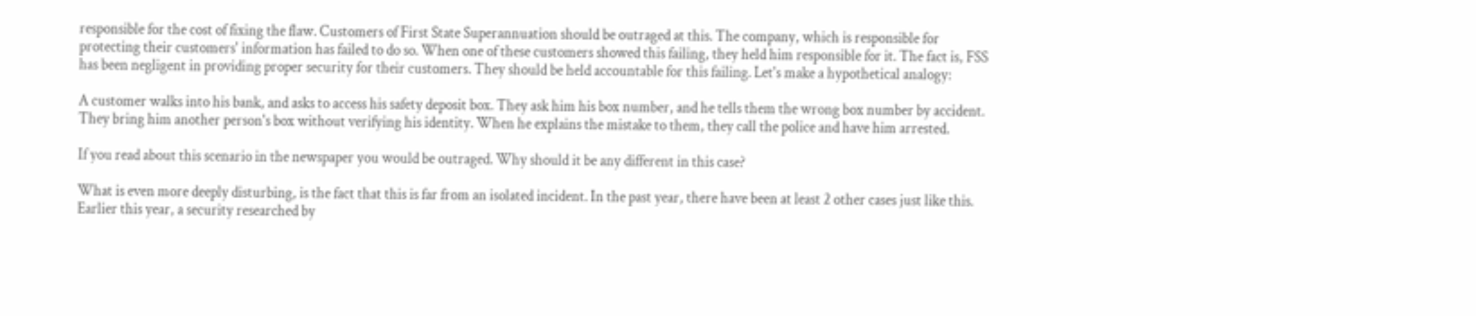responsible for the cost of fixing the flaw. Customers of First State Superannuation should be outraged at this. The company, which is responsible for protecting their customers' information has failed to do so. When one of these customers showed this failing, they held him responsible for it. The fact is, FSS has been negligent in providing proper security for their customers. They should be held accountable for this failing. Let's make a hypothetical analogy:

A customer walks into his bank, and asks to access his safety deposit box. They ask him his box number, and he tells them the wrong box number by accident. They bring him another person's box without verifying his identity. When he explains the mistake to them, they call the police and have him arrested.

If you read about this scenario in the newspaper you would be outraged. Why should it be any different in this case?

What is even more deeply disturbing, is the fact that this is far from an isolated incident. In the past year, there have been at least 2 other cases just like this. Earlier this year, a security researched by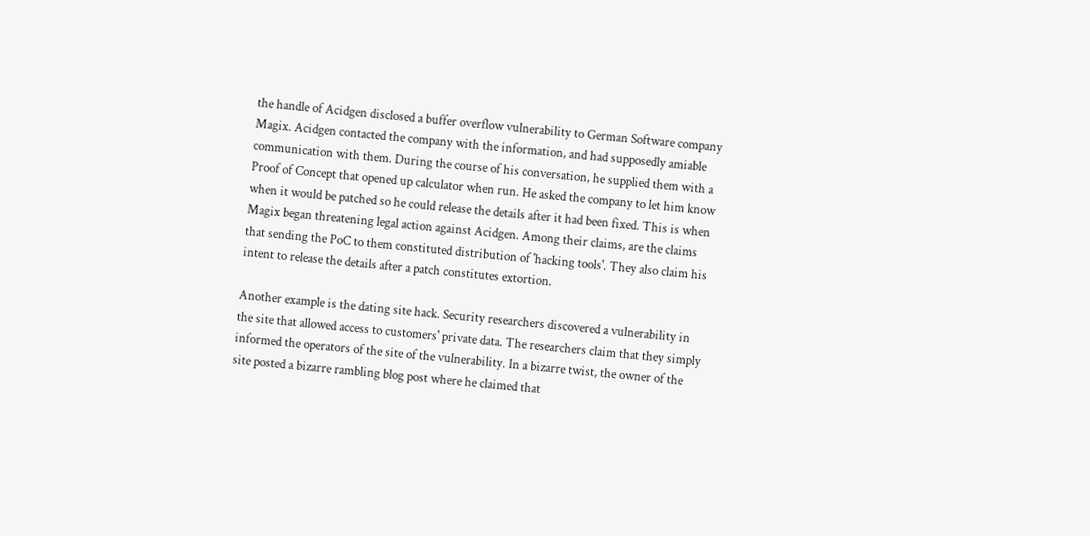the handle of Acidgen disclosed a buffer overflow vulnerability to German Software company Magix. Acidgen contacted the company with the information, and had supposedly amiable communication with them. During the course of his conversation, he supplied them with a Proof of Concept that opened up calculator when run. He asked the company to let him know when it would be patched so he could release the details after it had been fixed. This is when Magix began threatening legal action against Acidgen. Among their claims, are the claims that sending the PoC to them constituted distribution of 'hacking tools'. They also claim his intent to release the details after a patch constitutes extortion.

Another example is the dating site hack. Security researchers discovered a vulnerability in the site that allowed access to customers' private data. The researchers claim that they simply informed the operators of the site of the vulnerability. In a bizarre twist, the owner of the site posted a bizarre rambling blog post where he claimed that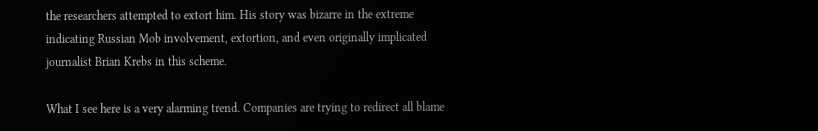the researchers attempted to extort him. His story was bizarre in the extreme indicating Russian Mob involvement, extortion, and even originally implicated journalist Brian Krebs in this scheme.

What I see here is a very alarming trend. Companies are trying to redirect all blame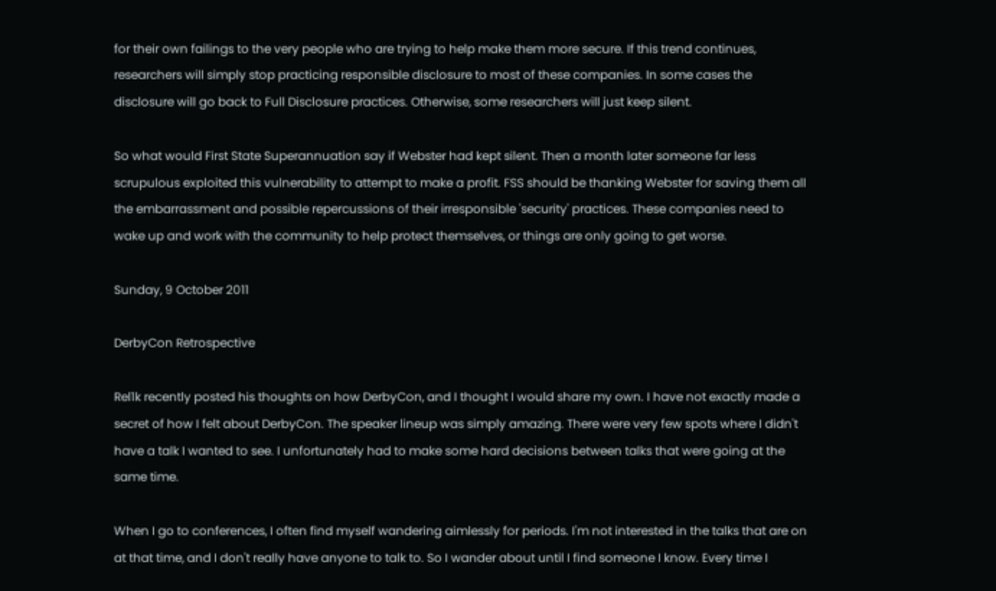for their own failings to the very people who are trying to help make them more secure. If this trend continues, researchers will simply stop practicing responsible disclosure to most of these companies. In some cases the disclosure will go back to Full Disclosure practices. Otherwise, some researchers will just keep silent.

So what would First State Superannuation say if Webster had kept silent. Then a month later someone far less scrupulous exploited this vulnerability to attempt to make a profit. FSS should be thanking Webster for saving them all the embarrassment and possible repercussions of their irresponsible 'security' practices. These companies need to wake up and work with the community to help protect themselves, or things are only going to get worse.

Sunday, 9 October 2011

DerbyCon Retrospective

Rel1k recently posted his thoughts on how DerbyCon, and I thought I would share my own. I have not exactly made a secret of how I felt about DerbyCon. The speaker lineup was simply amazing. There were very few spots where I didn't have a talk I wanted to see. I unfortunately had to make some hard decisions between talks that were going at the same time.

When I go to conferences, I often find myself wandering aimlessly for periods. I'm not interested in the talks that are on at that time, and I don't really have anyone to talk to. So I wander about until I find someone I know. Every time I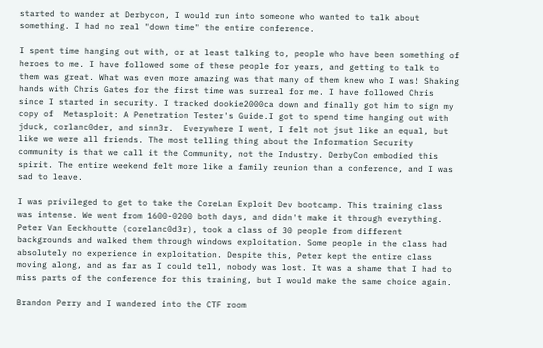started to wander at Derbycon, I would run into someone who wanted to talk about something. I had no real "down time" the entire conference.

I spent time hanging out with, or at least talking to, people who have been something of heroes to me. I have followed some of these people for years, and getting to talk to them was great. What was even more amazing was that many of them knew who I was! Shaking hands with Chris Gates for the first time was surreal for me. I have followed Chris since I started in security. I tracked dookie2000ca down and finally got him to sign my copy of  Metasploit: A Penetration Tester's Guide.I got to spend time hanging out with jduck, corlanc0der, and sinn3r.  Everywhere I went, I felt not jsut like an equal, but like we were all friends. The most telling thing about the Information Security community is that we call it the Community, not the Industry. DerbyCon embodied this spirit. The entire weekend felt more like a family reunion than a conference, and I was sad to leave.

I was privileged to get to take the CoreLan Exploit Dev bootcamp. This training class was intense. We went from 1600-0200 both days, and didn't make it through everything. Peter Van Eeckhoutte (corelanc0d3r), took a class of 30 people from different backgrounds and walked them through windows exploitation. Some people in the class had absolutely no experience in exploitation. Despite this, Peter kept the entire class moving along, and as far as I could tell, nobody was lost. It was a shame that I had to miss parts of the conference for this training, but I would make the same choice again.

Brandon Perry and I wandered into the CTF room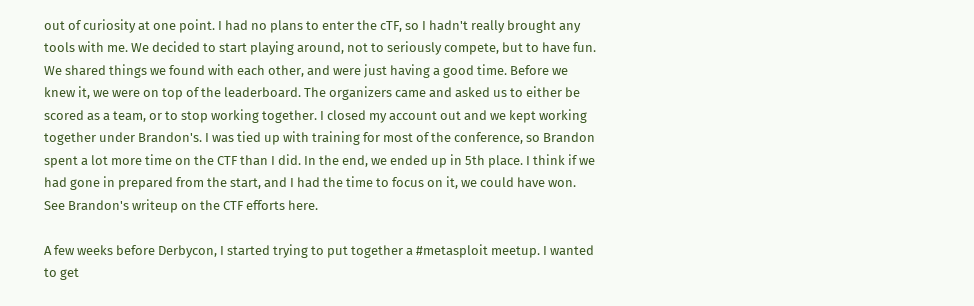out of curiosity at one point. I had no plans to enter the cTF, so I hadn't really brought any tools with me. We decided to start playing around, not to seriously compete, but to have fun. We shared things we found with each other, and were just having a good time. Before we knew it, we were on top of the leaderboard. The organizers came and asked us to either be scored as a team, or to stop working together. I closed my account out and we kept working together under Brandon's. I was tied up with training for most of the conference, so Brandon spent a lot more time on the CTF than I did. In the end, we ended up in 5th place. I think if we had gone in prepared from the start, and I had the time to focus on it, we could have won. See Brandon's writeup on the CTF efforts here.

A few weeks before Derbycon, I started trying to put together a #metasploit meetup. I wanted to get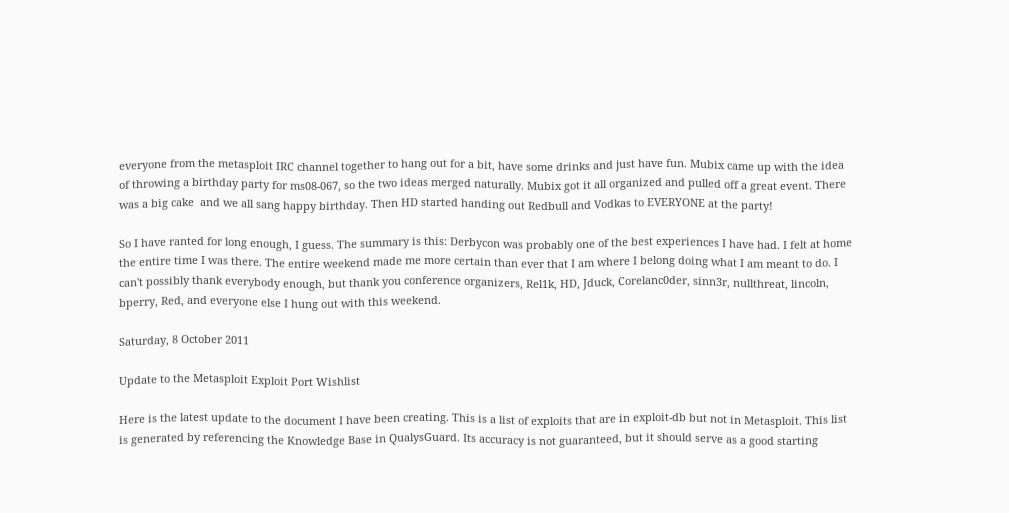everyone from the metasploit IRC channel together to hang out for a bit, have some drinks and just have fun. Mubix came up with the idea of throwing a birthday party for ms08-067, so the two ideas merged naturally. Mubix got it all organized and pulled off a great event. There was a big cake  and we all sang happy birthday. Then HD started handing out Redbull and Vodkas to EVERYONE at the party!

So I have ranted for long enough, I guess. The summary is this: Derbycon was probably one of the best experiences I have had. I felt at home the entire time I was there. The entire weekend made me more certain than ever that I am where I belong doing what I am meant to do. I can't possibly thank everybody enough, but thank you conference organizers, Rel1k, HD, Jduck, Corelanc0der, sinn3r, nullthreat, lincoln, bperry, Red, and everyone else I hung out with this weekend.

Saturday, 8 October 2011

Update to the Metasploit Exploit Port Wishlist

Here is the latest update to the document I have been creating. This is a list of exploits that are in exploit-db but not in Metasploit. This list is generated by referencing the Knowledge Base in QualysGuard. Its accuracy is not guaranteed, but it should serve as a good starting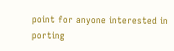point for anyone interested in porting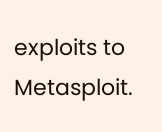exploits to Metasploit.